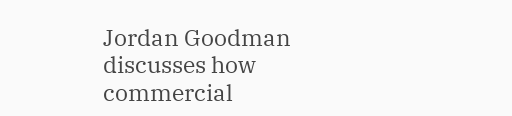Jordan Goodman discusses how commercial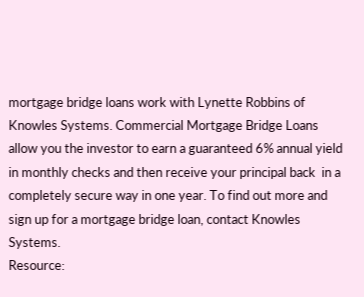mortgage bridge loans work with Lynette Robbins of Knowles Systems. Commercial Mortgage Bridge Loans allow you the investor to earn a guaranteed 6% annual yield in monthly checks and then receive your principal back  in a completely secure way in one year. To find out more and sign up for a mortgage bridge loan, contact Knowles Systems.
Resource: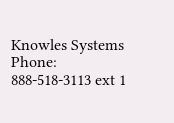Knowles Systems
Phone: 888-518-3113 ext 1